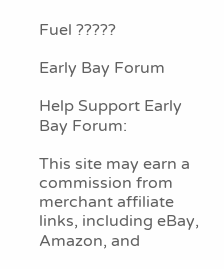Fuel ?????

Early Bay Forum

Help Support Early Bay Forum:

This site may earn a commission from merchant affiliate links, including eBay, Amazon, and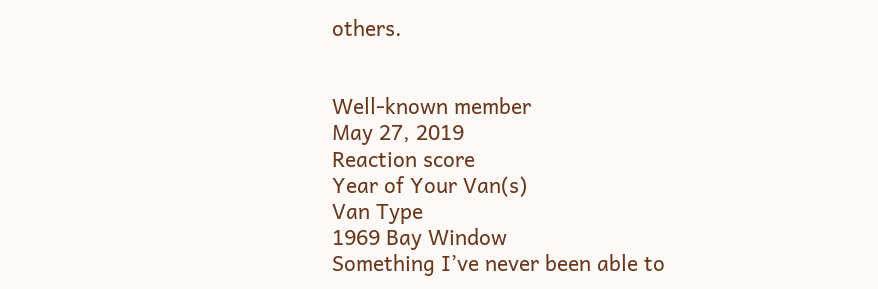others.


Well-known member
May 27, 2019
Reaction score
Year of Your Van(s)
Van Type
1969 Bay Window
Something I’ve never been able to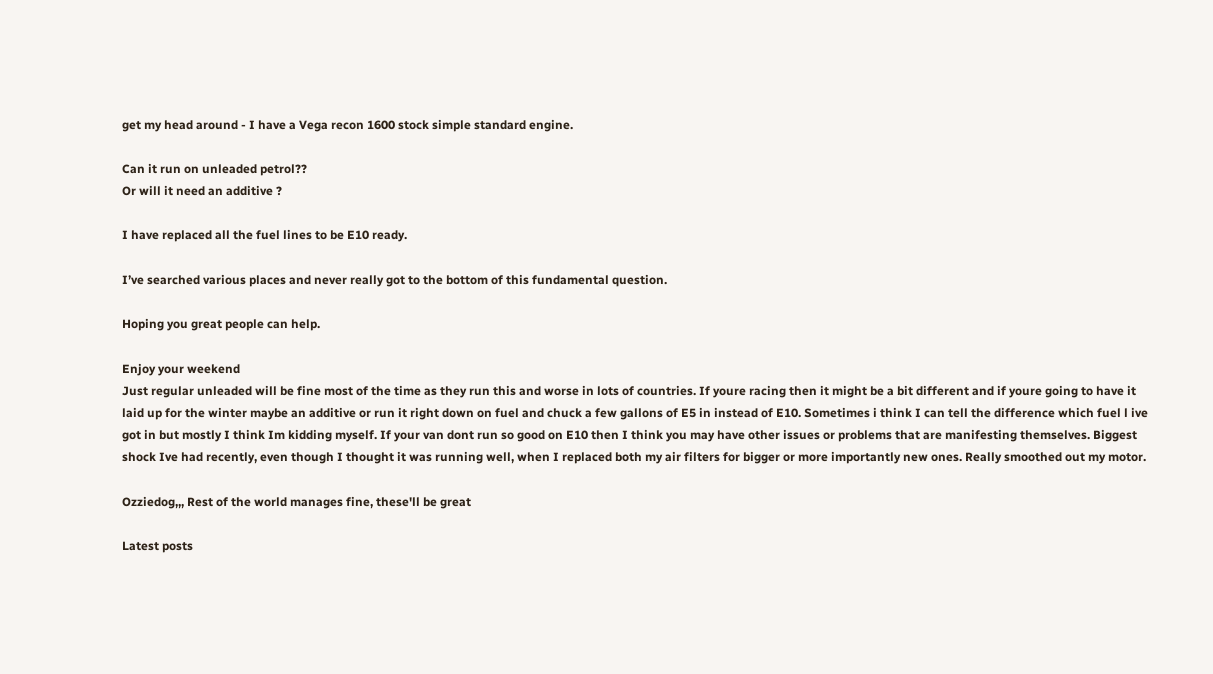get my head around - I have a Vega recon 1600 stock simple standard engine.

Can it run on unleaded petrol??
Or will it need an additive ?

I have replaced all the fuel lines to be E10 ready.

I’ve searched various places and never really got to the bottom of this fundamental question.

Hoping you great people can help.

Enjoy your weekend
Just regular unleaded will be fine most of the time as they run this and worse in lots of countries. If youre racing then it might be a bit different and if youre going to have it laid up for the winter maybe an additive or run it right down on fuel and chuck a few gallons of E5 in instead of E10. Sometimes i think I can tell the difference which fuel l ive got in but mostly I think Im kidding myself. If your van dont run so good on E10 then I think you may have other issues or problems that are manifesting themselves. Biggest shock Ive had recently, even though I thought it was running well, when I replaced both my air filters for bigger or more importantly new ones. Really smoothed out my motor.

Ozziedog,,, Rest of the world manages fine, these'll be great

Latest posts